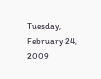Tuesday, February 24, 2009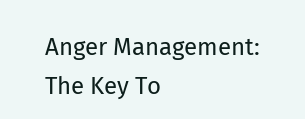Anger Management: The Key To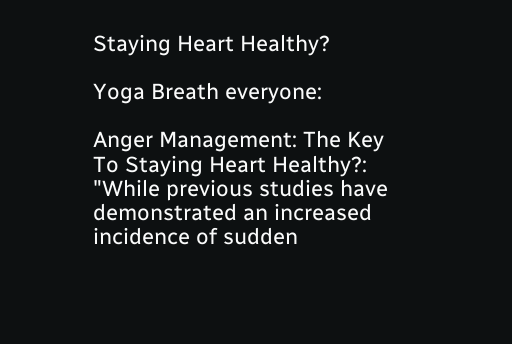Staying Heart Healthy?

Yoga Breath everyone:

Anger Management: The Key To Staying Heart Healthy?:
"While previous studies have demonstrated an increased incidence of sudden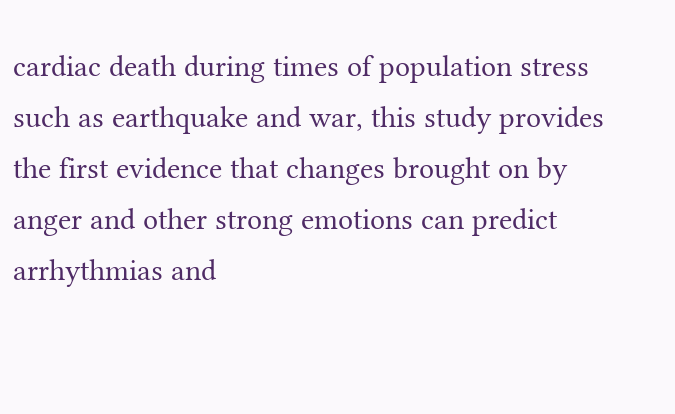cardiac death during times of population stress such as earthquake and war, this study provides the first evidence that changes brought on by anger and other strong emotions can predict arrhythmias and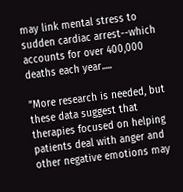may link mental stress to sudden cardiac arrest--which accounts for over 400,000 deaths each year.....

"More research is needed, but these data suggest that therapies focused on helping patients deal with anger and other negative emotions may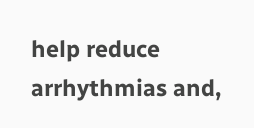help reduce arrhythmias and,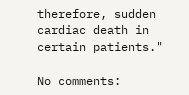therefore, sudden cardiac death in certain patients."

No comments: